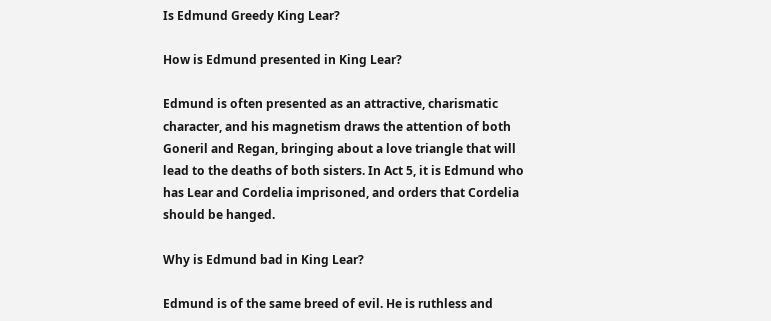Is Edmund Greedy King Lear?

How is Edmund presented in King Lear?

Edmund is often presented as an attractive, charismatic character, and his magnetism draws the attention of both Goneril and Regan, bringing about a love triangle that will lead to the deaths of both sisters. In Act 5, it is Edmund who has Lear and Cordelia imprisoned, and orders that Cordelia should be hanged.

Why is Edmund bad in King Lear?

Edmund is of the same breed of evil. He is ruthless and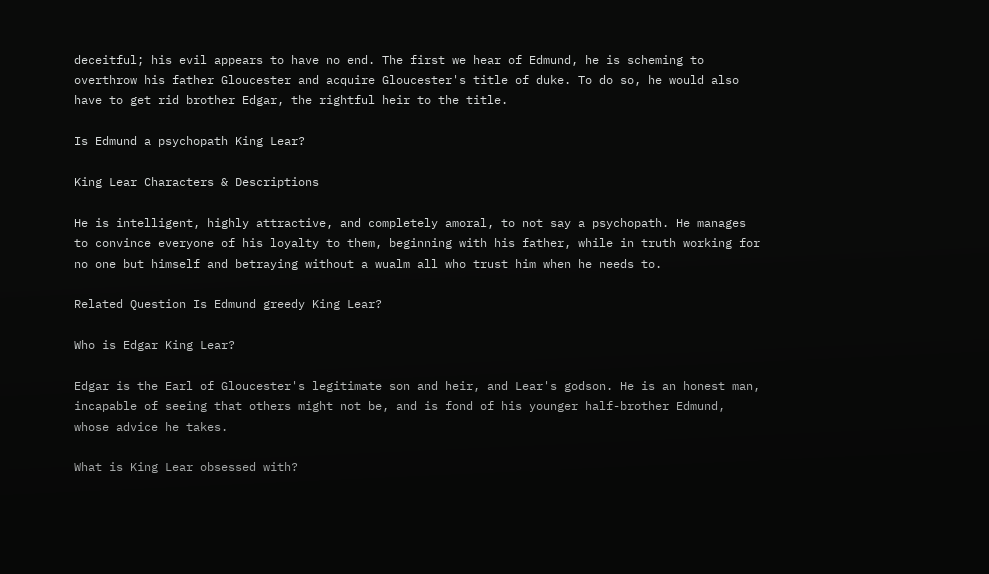deceitful; his evil appears to have no end. The first we hear of Edmund, he is scheming to overthrow his father Gloucester and acquire Gloucester's title of duke. To do so, he would also have to get rid brother Edgar, the rightful heir to the title.

Is Edmund a psychopath King Lear?

King Lear Characters & Descriptions

He is intelligent, highly attractive, and completely amoral, to not say a psychopath. He manages to convince everyone of his loyalty to them, beginning with his father, while in truth working for no one but himself and betraying without a wualm all who trust him when he needs to.

Related Question Is Edmund greedy King Lear?

Who is Edgar King Lear?

Edgar is the Earl of Gloucester's legitimate son and heir, and Lear's godson. He is an honest man, incapable of seeing that others might not be, and is fond of his younger half-brother Edmund, whose advice he takes.

What is King Lear obsessed with?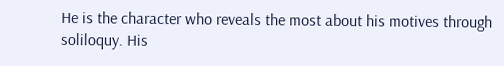He is the character who reveals the most about his motives through soliloquy. His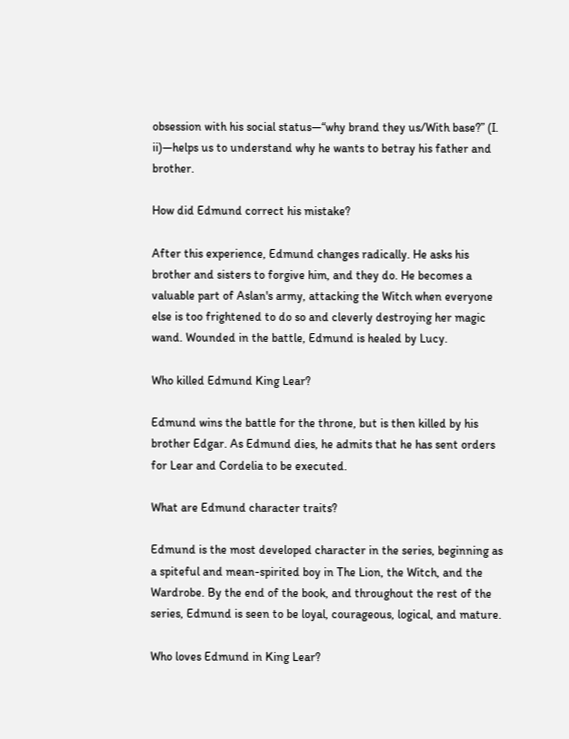obsession with his social status—“why brand they us/With base?” (I. ii)—helps us to understand why he wants to betray his father and brother.

How did Edmund correct his mistake?

After this experience, Edmund changes radically. He asks his brother and sisters to forgive him, and they do. He becomes a valuable part of Aslan's army, attacking the Witch when everyone else is too frightened to do so and cleverly destroying her magic wand. Wounded in the battle, Edmund is healed by Lucy.

Who killed Edmund King Lear?

Edmund wins the battle for the throne, but is then killed by his brother Edgar. As Edmund dies, he admits that he has sent orders for Lear and Cordelia to be executed.

What are Edmund character traits?

Edmund is the most developed character in the series, beginning as a spiteful and mean-spirited boy in The Lion, the Witch, and the Wardrobe. By the end of the book, and throughout the rest of the series, Edmund is seen to be loyal, courageous, logical, and mature.

Who loves Edmund in King Lear?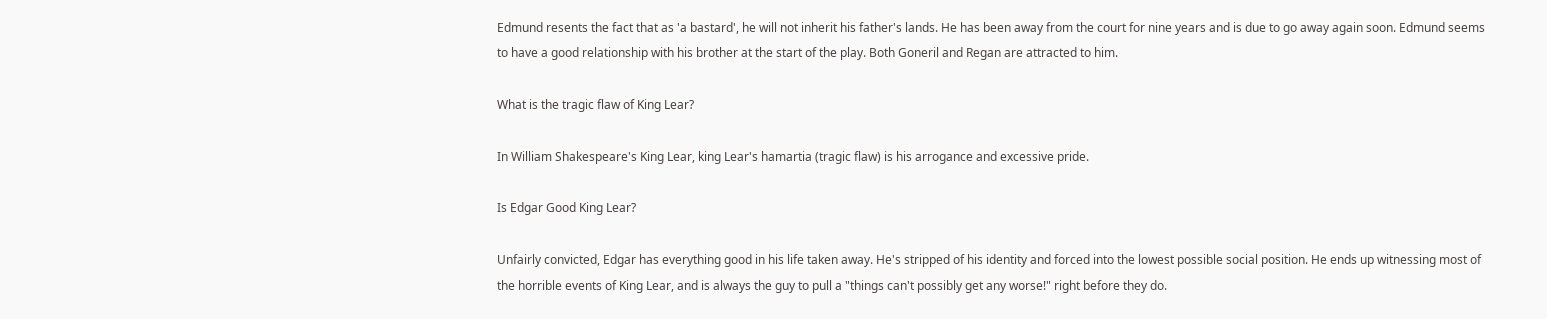Edmund resents the fact that as 'a bastard', he will not inherit his father's lands. He has been away from the court for nine years and is due to go away again soon. Edmund seems to have a good relationship with his brother at the start of the play. Both Goneril and Regan are attracted to him.

What is the tragic flaw of King Lear?

In William Shakespeare's King Lear, king Lear's hamartia (tragic flaw) is his arrogance and excessive pride.

Is Edgar Good King Lear?

Unfairly convicted, Edgar has everything good in his life taken away. He's stripped of his identity and forced into the lowest possible social position. He ends up witnessing most of the horrible events of King Lear, and is always the guy to pull a "things can't possibly get any worse!" right before they do.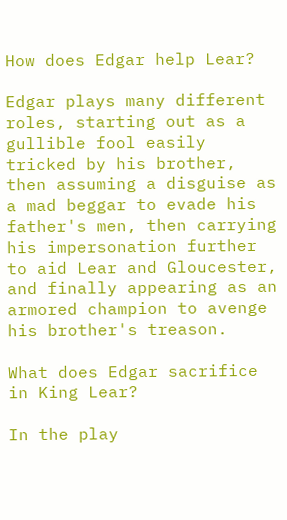How does Edgar help Lear?

Edgar plays many different roles, starting out as a gullible fool easily tricked by his brother, then assuming a disguise as a mad beggar to evade his father's men, then carrying his impersonation further to aid Lear and Gloucester, and finally appearing as an armored champion to avenge his brother's treason.

What does Edgar sacrifice in King Lear?

In the play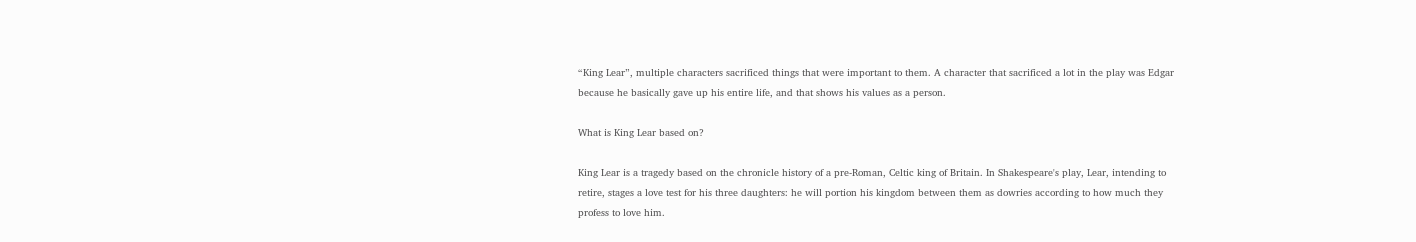“King Lear”, multiple characters sacrificed things that were important to them. A character that sacrificed a lot in the play was Edgar because he basically gave up his entire life, and that shows his values as a person.

What is King Lear based on?

King Lear is a tragedy based on the chronicle history of a pre-Roman, Celtic king of Britain. In Shakespeare's play, Lear, intending to retire, stages a love test for his three daughters: he will portion his kingdom between them as dowries according to how much they profess to love him.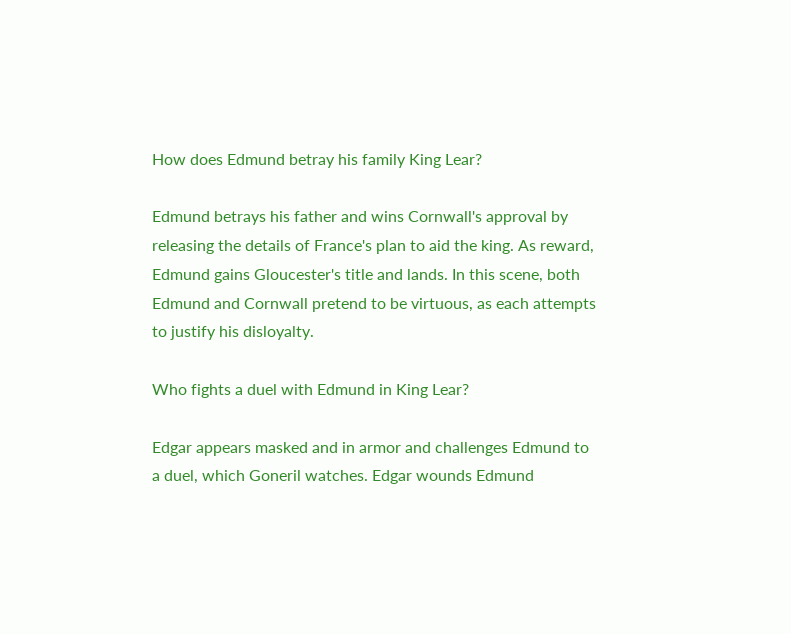How does Edmund betray his family King Lear?

Edmund betrays his father and wins Cornwall's approval by releasing the details of France's plan to aid the king. As reward, Edmund gains Gloucester's title and lands. In this scene, both Edmund and Cornwall pretend to be virtuous, as each attempts to justify his disloyalty.

Who fights a duel with Edmund in King Lear?

Edgar appears masked and in armor and challenges Edmund to a duel, which Goneril watches. Edgar wounds Edmund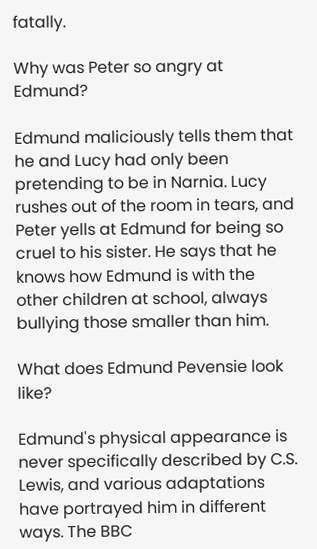fatally.

Why was Peter so angry at Edmund?

Edmund maliciously tells them that he and Lucy had only been pretending to be in Narnia. Lucy rushes out of the room in tears, and Peter yells at Edmund for being so cruel to his sister. He says that he knows how Edmund is with the other children at school, always bullying those smaller than him.

What does Edmund Pevensie look like?

Edmund's physical appearance is never specifically described by C.S. Lewis, and various adaptations have portrayed him in different ways. The BBC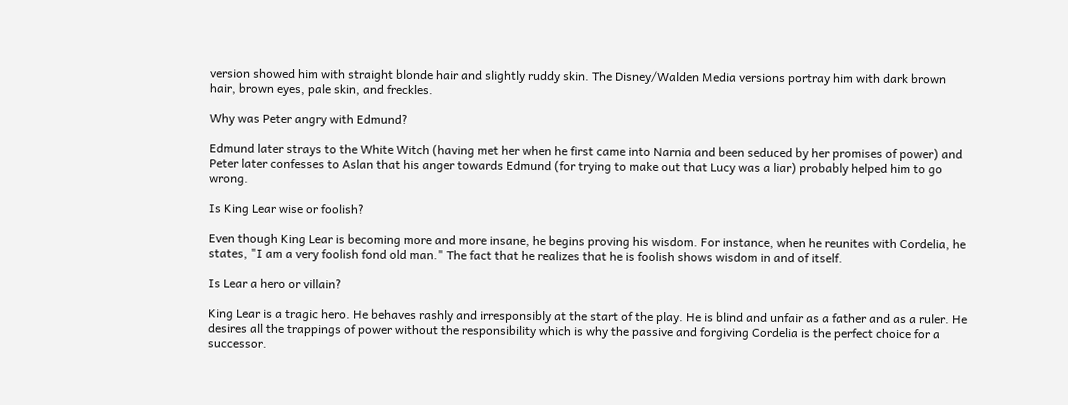version showed him with straight blonde hair and slightly ruddy skin. The Disney/Walden Media versions portray him with dark brown hair, brown eyes, pale skin, and freckles.

Why was Peter angry with Edmund?

Edmund later strays to the White Witch (having met her when he first came into Narnia and been seduced by her promises of power) and Peter later confesses to Aslan that his anger towards Edmund (for trying to make out that Lucy was a liar) probably helped him to go wrong.

Is King Lear wise or foolish?

Even though King Lear is becoming more and more insane, he begins proving his wisdom. For instance, when he reunites with Cordelia, he states, "I am a very foolish fond old man." The fact that he realizes that he is foolish shows wisdom in and of itself.

Is Lear a hero or villain?

King Lear is a tragic hero. He behaves rashly and irresponsibly at the start of the play. He is blind and unfair as a father and as a ruler. He desires all the trappings of power without the responsibility which is why the passive and forgiving Cordelia is the perfect choice for a successor.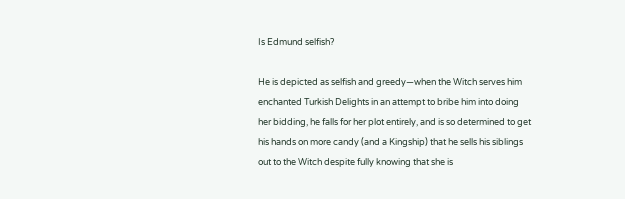Is Edmund selfish?

He is depicted as selfish and greedy—when the Witch serves him enchanted Turkish Delights in an attempt to bribe him into doing her bidding, he falls for her plot entirely, and is so determined to get his hands on more candy (and a Kingship) that he sells his siblings out to the Witch despite fully knowing that she is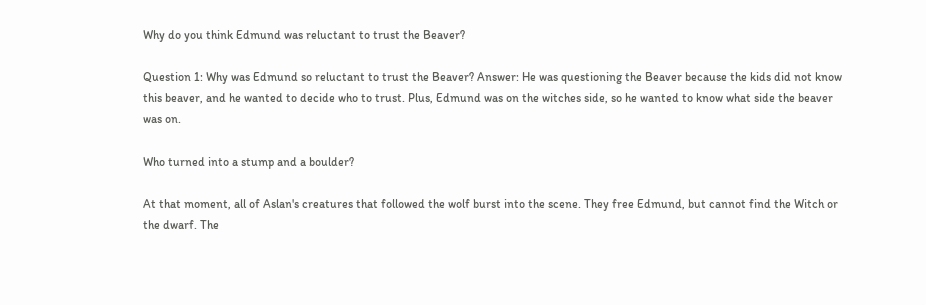Why do you think Edmund was reluctant to trust the Beaver?

Question 1: Why was Edmund so reluctant to trust the Beaver? Answer: He was questioning the Beaver because the kids did not know this beaver, and he wanted to decide who to trust. Plus, Edmund was on the witches side, so he wanted to know what side the beaver was on.

Who turned into a stump and a boulder?

At that moment, all of Aslan's creatures that followed the wolf burst into the scene. They free Edmund, but cannot find the Witch or the dwarf. The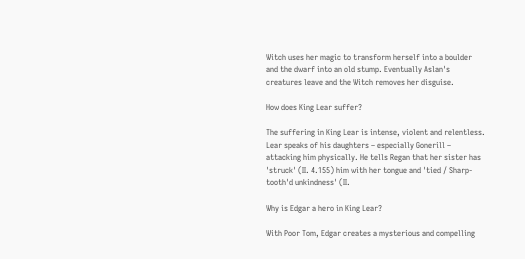Witch uses her magic to transform herself into a boulder and the dwarf into an old stump. Eventually Aslan's creatures leave and the Witch removes her disguise.

How does King Lear suffer?

The suffering in King Lear is intense, violent and relentless. Lear speaks of his daughters – especially Gonerill – attacking him physically. He tells Regan that her sister has 'struck' (II. 4.155) him with her tongue and 'tied / Sharp-tooth'd unkindness' (II.

Why is Edgar a hero in King Lear?

With Poor Tom, Edgar creates a mysterious and compelling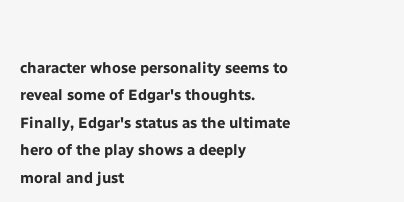character whose personality seems to reveal some of Edgar's thoughts. Finally, Edgar's status as the ultimate hero of the play shows a deeply moral and just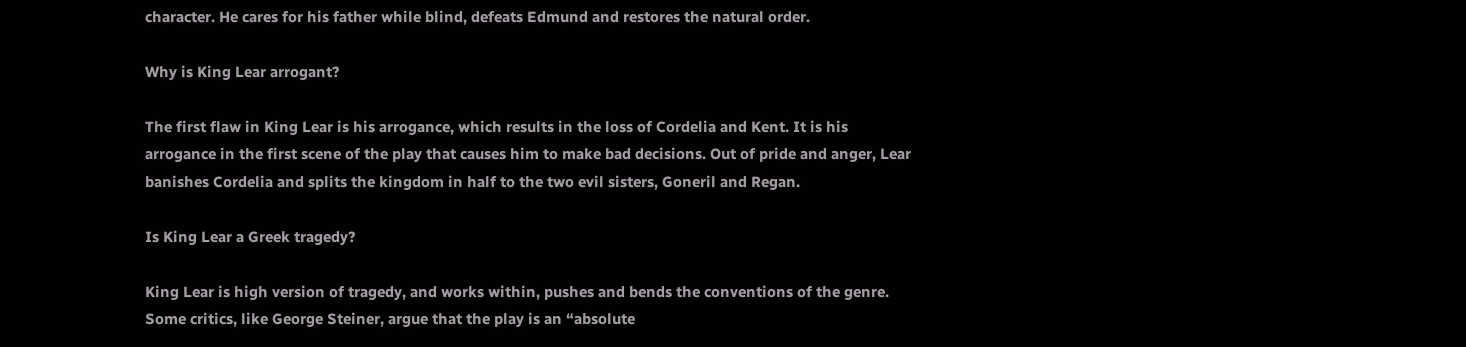character. He cares for his father while blind, defeats Edmund and restores the natural order.

Why is King Lear arrogant?

The first flaw in King Lear is his arrogance, which results in the loss of Cordelia and Kent. It is his arrogance in the first scene of the play that causes him to make bad decisions. Out of pride and anger, Lear banishes Cordelia and splits the kingdom in half to the two evil sisters, Goneril and Regan.

Is King Lear a Greek tragedy?

King Lear is high version of tragedy, and works within, pushes and bends the conventions of the genre. Some critics, like George Steiner, argue that the play is an “absolute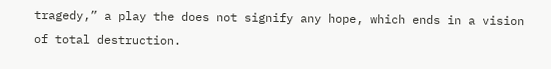tragedy,” a play the does not signify any hope, which ends in a vision of total destruction.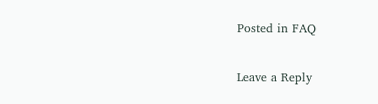Posted in FAQ

Leave a Reply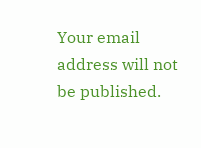Your email address will not be published.